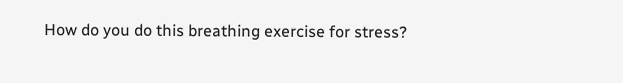How do you do this breathing exercise for stress?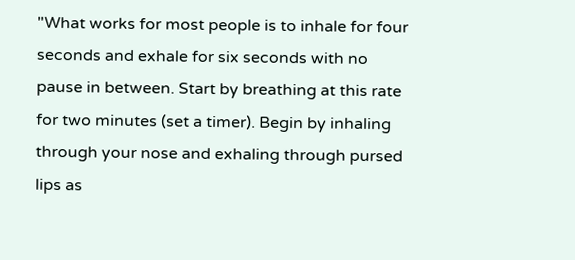"What works for most people is to inhale for four seconds and exhale for six seconds with no pause in between. Start by breathing at this rate for two minutes (set a timer). Begin by inhaling through your nose and exhaling through pursed lips as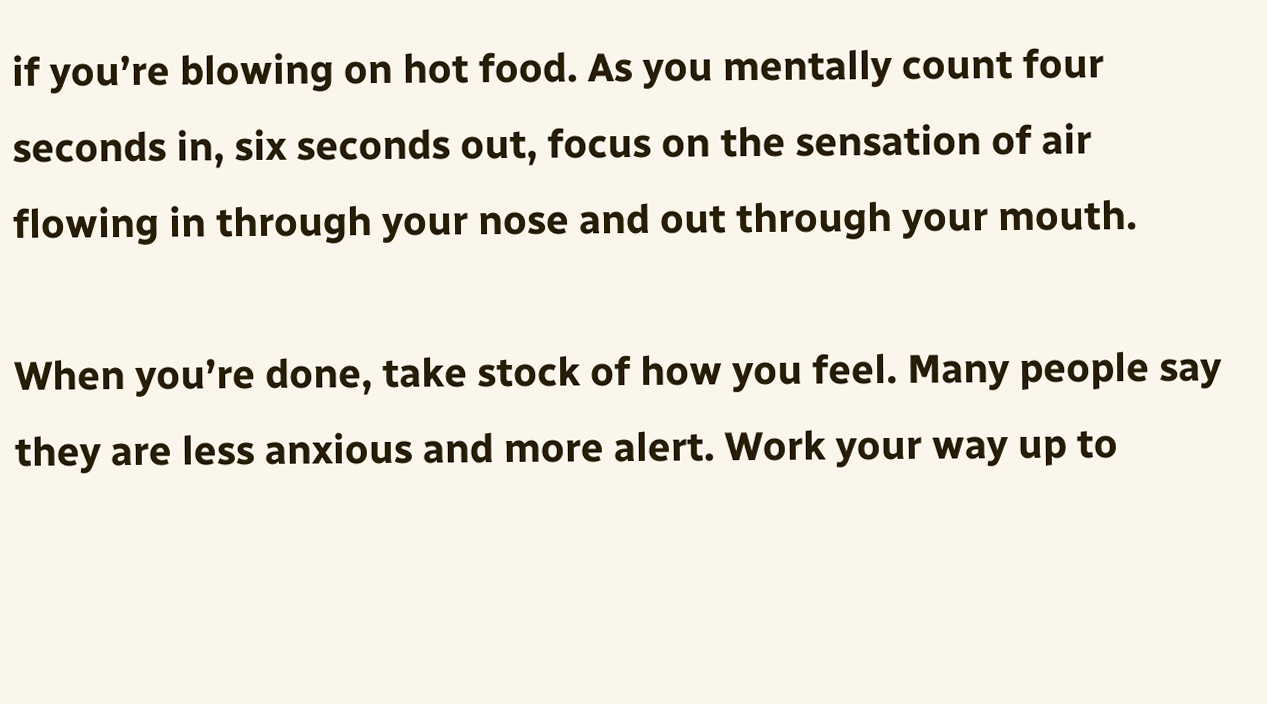if you’re blowing on hot food. As you mentally count four seconds in, six seconds out, focus on the sensation of air flowing in through your nose and out through your mouth.

When you’re done, take stock of how you feel. Many people say they are less anxious and more alert. Work your way up to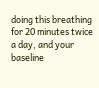doing this breathing for 20 minutes twice a day, and your baseline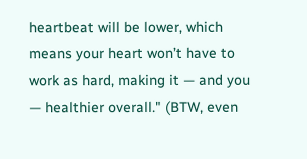heartbeat will be lower, which means your heart won’t have to work as hard, making it — and you — healthier overall." (BTW, even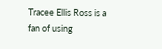Tracee Ellis Ross is a fan of using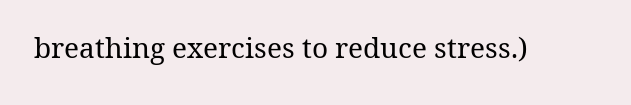breathing exercises to reduce stress.)